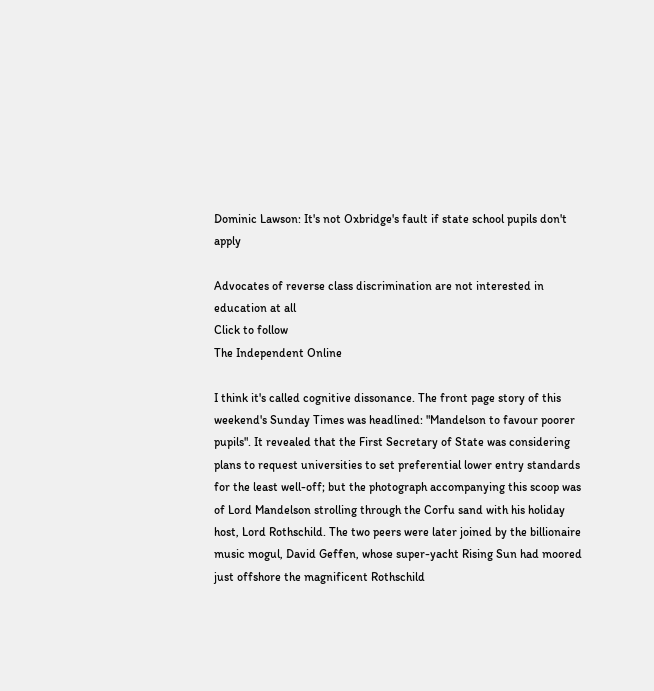Dominic Lawson: It's not Oxbridge's fault if state school pupils don't apply

Advocates of reverse class discrimination are not interested in education at all
Click to follow
The Independent Online

I think it's called cognitive dissonance. The front page story of this weekend's Sunday Times was headlined: "Mandelson to favour poorer pupils". It revealed that the First Secretary of State was considering plans to request universities to set preferential lower entry standards for the least well-off; but the photograph accompanying this scoop was of Lord Mandelson strolling through the Corfu sand with his holiday host, Lord Rothschild. The two peers were later joined by the billionaire music mogul, David Geffen, whose super-yacht Rising Sun had moored just offshore the magnificent Rothschild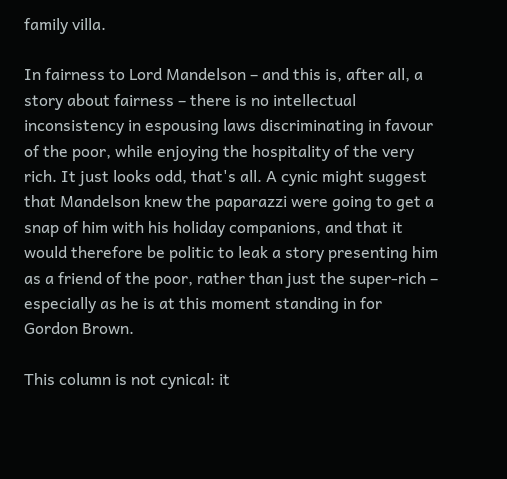family villa.

In fairness to Lord Mandelson – and this is, after all, a story about fairness – there is no intellectual inconsistency in espousing laws discriminating in favour of the poor, while enjoying the hospitality of the very rich. It just looks odd, that's all. A cynic might suggest that Mandelson knew the paparazzi were going to get a snap of him with his holiday companions, and that it would therefore be politic to leak a story presenting him as a friend of the poor, rather than just the super-rich – especially as he is at this moment standing in for Gordon Brown.

This column is not cynical: it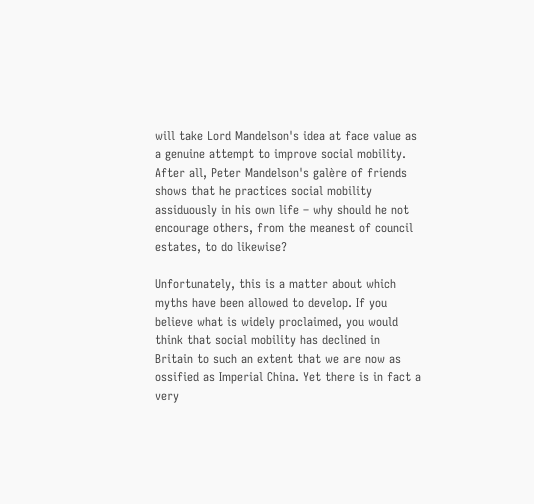will take Lord Mandelson's idea at face value as a genuine attempt to improve social mobility. After all, Peter Mandelson's galère of friends shows that he practices social mobility assiduously in his own life – why should he not encourage others, from the meanest of council estates, to do likewise?

Unfortunately, this is a matter about which myths have been allowed to develop. If you believe what is widely proclaimed, you would think that social mobility has declined in Britain to such an extent that we are now as ossified as Imperial China. Yet there is in fact a very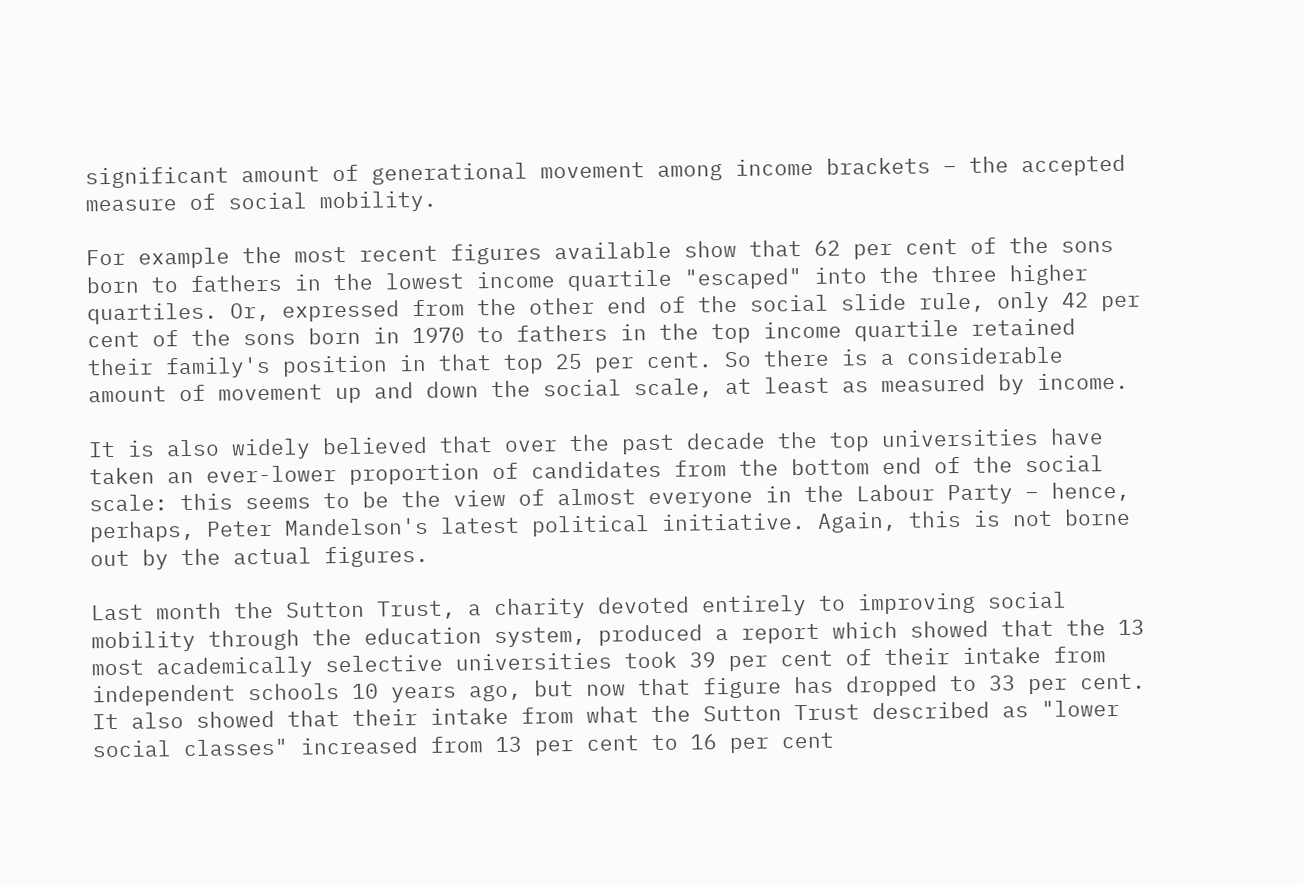significant amount of generational movement among income brackets – the accepted measure of social mobility.

For example the most recent figures available show that 62 per cent of the sons born to fathers in the lowest income quartile "escaped" into the three higher quartiles. Or, expressed from the other end of the social slide rule, only 42 per cent of the sons born in 1970 to fathers in the top income quartile retained their family's position in that top 25 per cent. So there is a considerable amount of movement up and down the social scale, at least as measured by income.

It is also widely believed that over the past decade the top universities have taken an ever-lower proportion of candidates from the bottom end of the social scale: this seems to be the view of almost everyone in the Labour Party – hence, perhaps, Peter Mandelson's latest political initiative. Again, this is not borne out by the actual figures.

Last month the Sutton Trust, a charity devoted entirely to improving social mobility through the education system, produced a report which showed that the 13 most academically selective universities took 39 per cent of their intake from independent schools 10 years ago, but now that figure has dropped to 33 per cent. It also showed that their intake from what the Sutton Trust described as "lower social classes" increased from 13 per cent to 16 per cent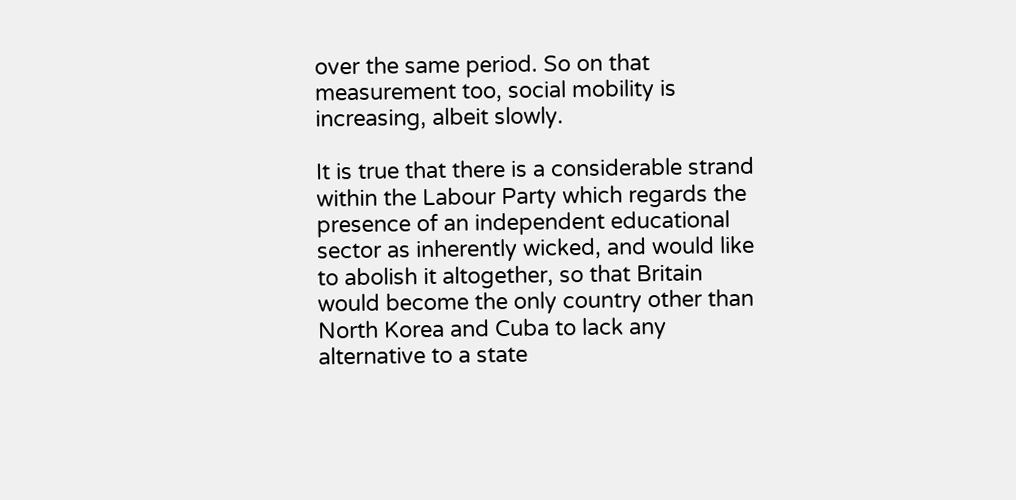over the same period. So on that measurement too, social mobility is increasing, albeit slowly.

It is true that there is a considerable strand within the Labour Party which regards the presence of an independent educational sector as inherently wicked, and would like to abolish it altogether, so that Britain would become the only country other than North Korea and Cuba to lack any alternative to a state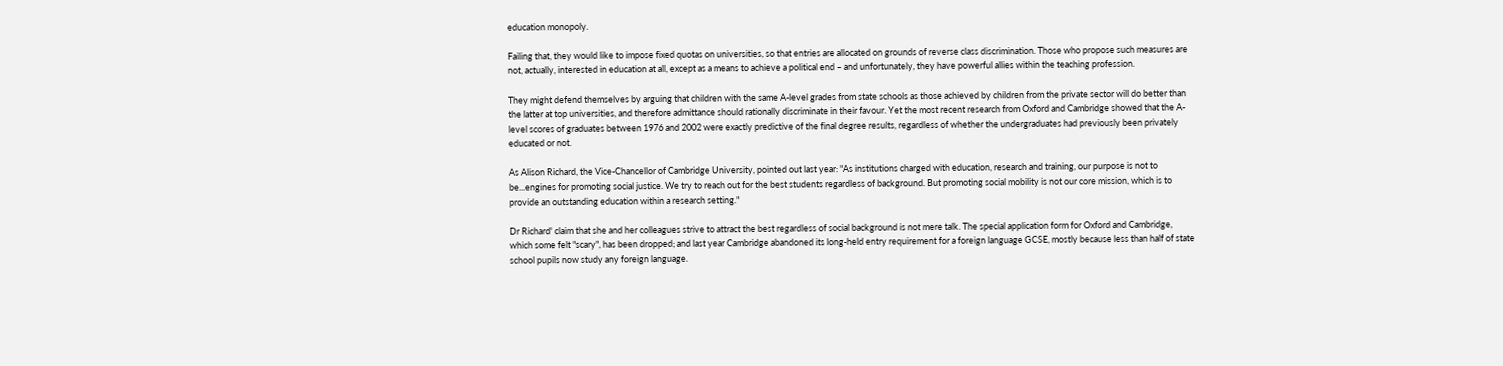education monopoly.

Failing that, they would like to impose fixed quotas on universities, so that entries are allocated on grounds of reverse class discrimination. Those who propose such measures are not, actually, interested in education at all, except as a means to achieve a political end – and unfortunately, they have powerful allies within the teaching profession.

They might defend themselves by arguing that children with the same A-level grades from state schools as those achieved by children from the private sector will do better than the latter at top universities, and therefore admittance should rationally discriminate in their favour. Yet the most recent research from Oxford and Cambridge showed that the A- level scores of graduates between 1976 and 2002 were exactly predictive of the final degree results, regardless of whether the undergraduates had previously been privately educated or not.

As Alison Richard, the Vice-Chancellor of Cambridge University, pointed out last year: "As institutions charged with education, research and training, our purpose is not to be...engines for promoting social justice. We try to reach out for the best students regardless of background. But promoting social mobility is not our core mission, which is to provide an outstanding education within a research setting."

Dr Richard' claim that she and her colleagues strive to attract the best regardless of social background is not mere talk. The special application form for Oxford and Cambridge, which some felt "scary", has been dropped; and last year Cambridge abandoned its long-held entry requirement for a foreign language GCSE, mostly because less than half of state school pupils now study any foreign language.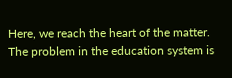Here, we reach the heart of the matter. The problem in the education system is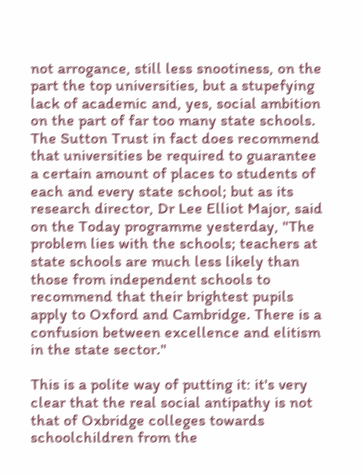not arrogance, still less snootiness, on the part the top universities, but a stupefying lack of academic and, yes, social ambition on the part of far too many state schools. The Sutton Trust in fact does recommend that universities be required to guarantee a certain amount of places to students of each and every state school; but as its research director, Dr Lee Elliot Major, said on the Today programme yesterday, "The problem lies with the schools; teachers at state schools are much less likely than those from independent schools to recommend that their brightest pupils apply to Oxford and Cambridge. There is a confusion between excellence and elitism in the state sector."

This is a polite way of putting it: it's very clear that the real social antipathy is not that of Oxbridge colleges towards schoolchildren from the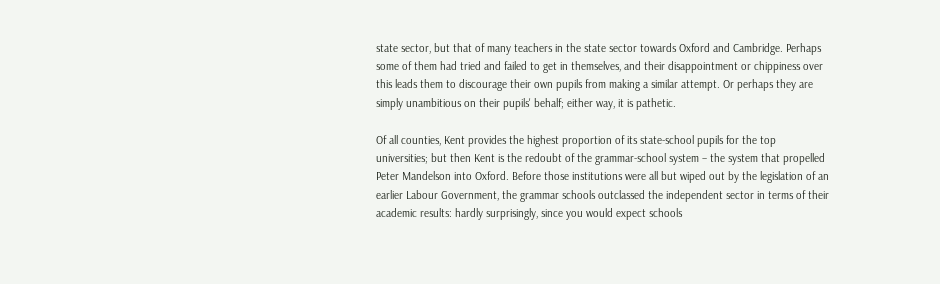state sector, but that of many teachers in the state sector towards Oxford and Cambridge. Perhaps some of them had tried and failed to get in themselves, and their disappointment or chippiness over this leads them to discourage their own pupils from making a similar attempt. Or perhaps they are simply unambitious on their pupils' behalf; either way, it is pathetic.

Of all counties, Kent provides the highest proportion of its state-school pupils for the top universities; but then Kent is the redoubt of the grammar-school system – the system that propelled Peter Mandelson into Oxford. Before those institutions were all but wiped out by the legislation of an earlier Labour Government, the grammar schools outclassed the independent sector in terms of their academic results: hardly surprisingly, since you would expect schools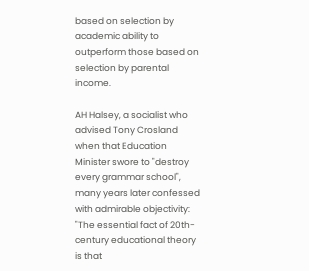based on selection by academic ability to outperform those based on selection by parental income.

AH Halsey, a socialist who advised Tony Crosland when that Education Minister swore to "destroy every grammar school", many years later confessed with admirable objectivity: "The essential fact of 20th-century educational theory is that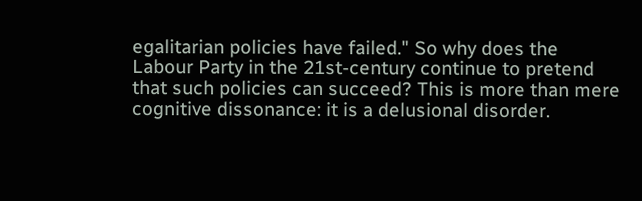egalitarian policies have failed." So why does the Labour Party in the 21st-century continue to pretend that such policies can succeed? This is more than mere cognitive dissonance: it is a delusional disorder.